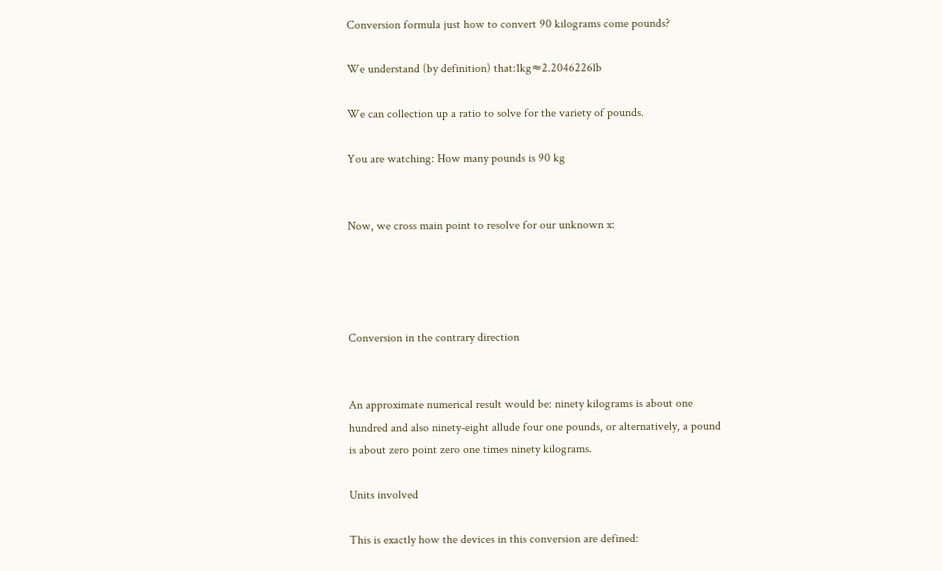Conversion formula just how to convert 90 kilograms come pounds?

We understand (by definition) that:1kg≈2.2046226lb

We can collection up a ratio to solve for the variety of pounds.

You are watching: How many pounds is 90 kg


Now, we cross main point to resolve for our unknown x:




Conversion in the contrary direction


An approximate numerical result would be: ninety kilograms is about one hundred and also ninety-eight allude four one pounds, or alternatively, a pound is about zero point zero one times ninety kilograms.

Units involved

This is exactly how the devices in this conversion are defined: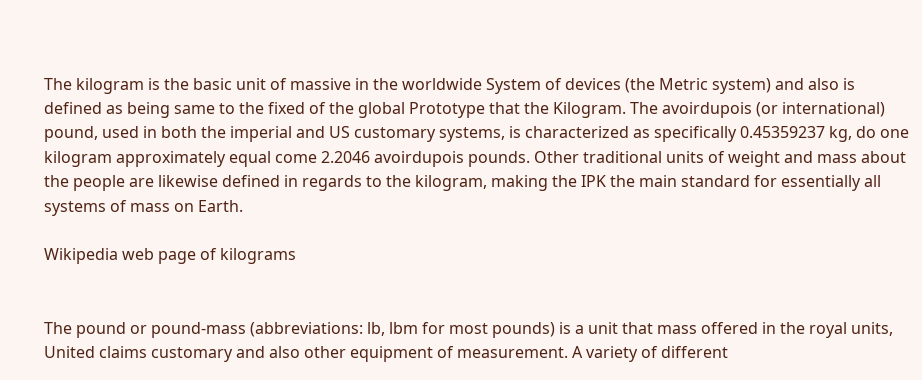The kilogram is the basic unit of massive in the worldwide System of devices (the Metric system) and also is defined as being same to the fixed of the global Prototype that the Kilogram. The avoirdupois (or international) pound, used in both the imperial and US customary systems, is characterized as specifically 0.45359237 kg, do one kilogram approximately equal come 2.2046 avoirdupois pounds. Other traditional units of weight and mass about the people are likewise defined in regards to the kilogram, making the IPK the main standard for essentially all systems of mass on Earth.

Wikipedia web page of kilograms


The pound or pound-mass (abbreviations: lb, lbm for most pounds) is a unit that mass offered in the royal units, United claims customary and also other equipment of measurement. A variety of different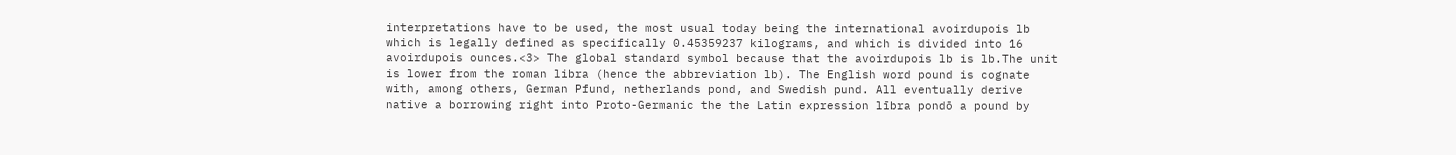interpretations have to be used, the most usual today being the international avoirdupois lb which is legally defined as specifically 0.45359237 kilograms, and which is divided into 16 avoirdupois ounces.<3> The global standard symbol because that the avoirdupois lb is lb.The unit is lower from the roman libra (hence the abbreviation lb). The English word pound is cognate with, among others, German Pfund, netherlands pond, and Swedish pund. All eventually derive native a borrowing right into Proto-Germanic the the Latin expression lībra pondō a pound by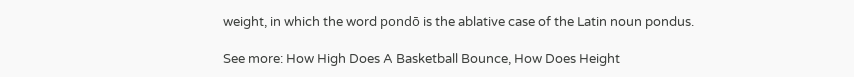weight, in which the word pondō is the ablative case of the Latin noun pondus.

See more: How High Does A Basketball Bounce, How Does Height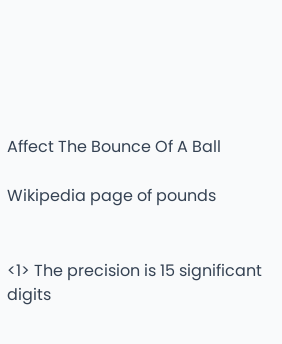Affect The Bounce Of A Ball

Wikipedia page of pounds


<1> The precision is 15 significant digits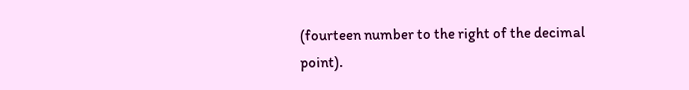(fourteen number to the right of the decimal point).